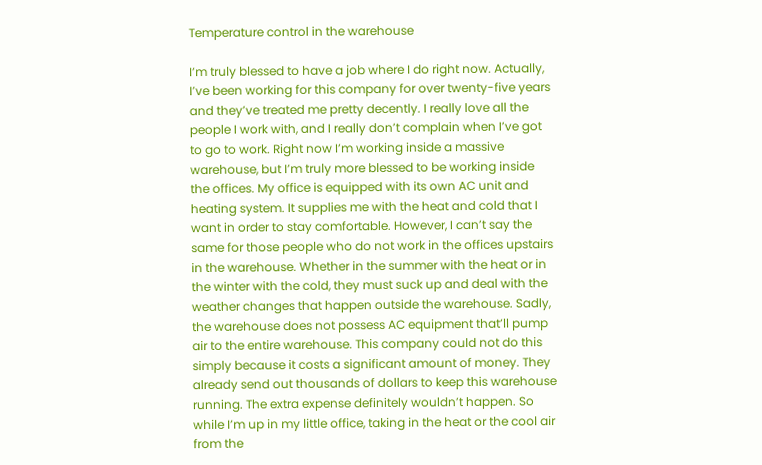Temperature control in the warehouse

I’m truly blessed to have a job where I do right now. Actually, I’ve been working for this company for over twenty-five years and they’ve treated me pretty decently. I really love all the people I work with, and I really don’t complain when I’ve got to go to work. Right now I’m working inside a massive warehouse, but I’m truly more blessed to be working inside the offices. My office is equipped with its own AC unit and heating system. It supplies me with the heat and cold that I want in order to stay comfortable. However, I can’t say the same for those people who do not work in the offices upstairs in the warehouse. Whether in the summer with the heat or in the winter with the cold, they must suck up and deal with the weather changes that happen outside the warehouse. Sadly, the warehouse does not possess AC equipment that’ll pump air to the entire warehouse. This company could not do this simply because it costs a significant amount of money. They already send out thousands of dollars to keep this warehouse running. The extra expense definitely wouldn’t happen. So while I’m up in my little office, taking in the heat or the cool air from the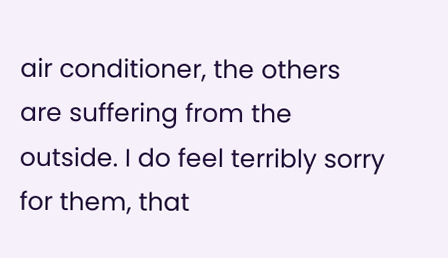air conditioner, the others are suffering from the outside. I do feel terribly sorry for them, that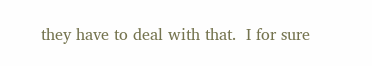they have to deal with that.  I for sure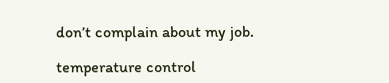don’t complain about my job.

temperature control